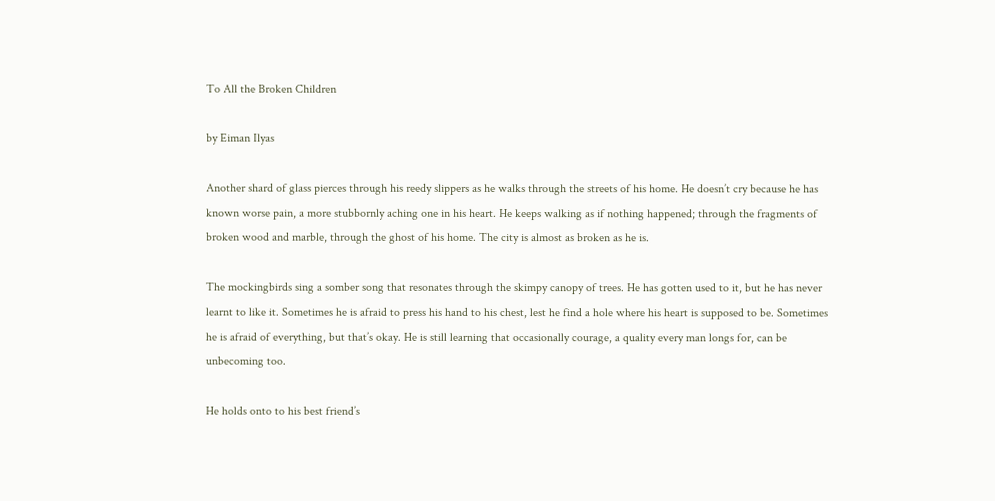To All the Broken Children

by Eiman Ilyas

Another shard of glass pierces through his reedy slippers as he walks through the streets of his home. He doesn’t cry because he has known worse pain, a more stubbornly aching one in his heart. He keeps walking as if nothing happened; through the fragments of broken wood and marble, through the ghost of his home. The city is almost as broken as he is.

The mockingbirds sing a somber song that resonates through the skimpy canopy of trees. He has gotten used to it, but he has never learnt to like it. Sometimes he is afraid to press his hand to his chest, lest he find a hole where his heart is supposed to be. Sometimes he is afraid of everything, but that’s okay. He is still learning that occasionally courage, a quality every man longs for, can be unbecoming too.

He holds onto to his best friend’s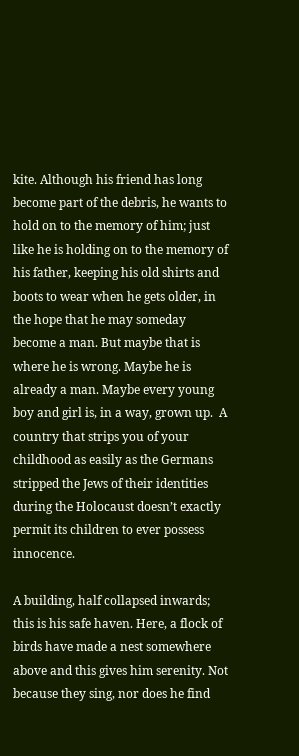kite. Although his friend has long become part of the debris, he wants to hold on to the memory of him; just like he is holding on to the memory of his father, keeping his old shirts and boots to wear when he gets older, in the hope that he may someday become a man. But maybe that is where he is wrong. Maybe he is already a man. Maybe every young boy and girl is, in a way, grown up.  A country that strips you of your childhood as easily as the Germans stripped the Jews of their identities during the Holocaust doesn’t exactly permit its children to ever possess innocence.

A building, half collapsed inwards; this is his safe haven. Here, a flock of birds have made a nest somewhere above and this gives him serenity. Not because they sing, nor does he find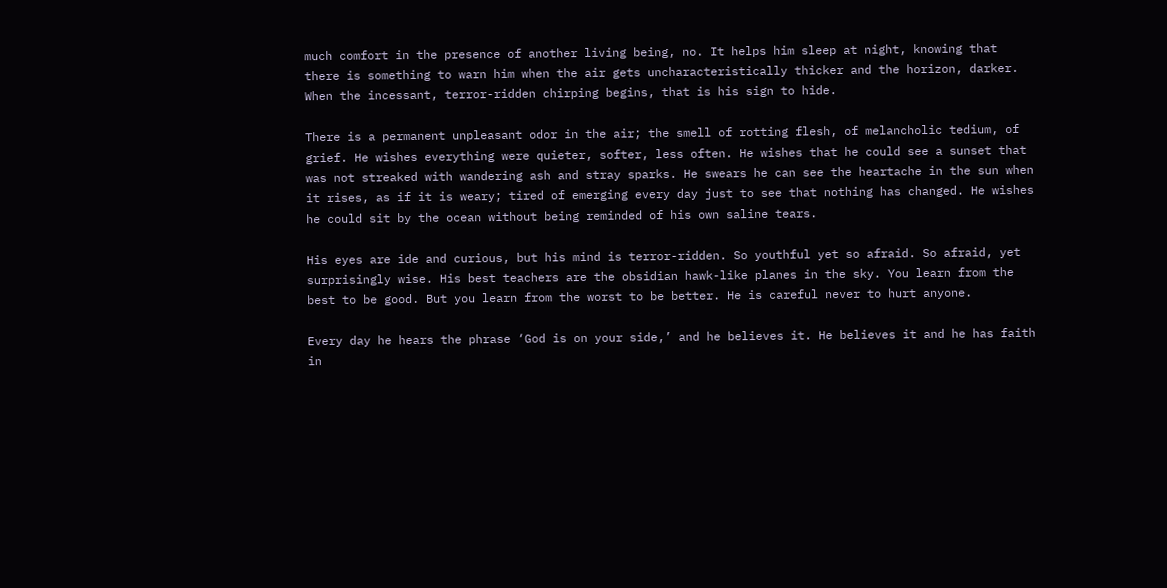much comfort in the presence of another living being, no. It helps him sleep at night, knowing that there is something to warn him when the air gets uncharacteristically thicker and the horizon, darker. When the incessant, terror-ridden chirping begins, that is his sign to hide.

There is a permanent unpleasant odor in the air; the smell of rotting flesh, of melancholic tedium, of grief. He wishes everything were quieter, softer, less often. He wishes that he could see a sunset that was not streaked with wandering ash and stray sparks. He swears he can see the heartache in the sun when it rises, as if it is weary; tired of emerging every day just to see that nothing has changed. He wishes he could sit by the ocean without being reminded of his own saline tears.

His eyes are ide and curious, but his mind is terror-ridden. So youthful yet so afraid. So afraid, yet surprisingly wise. His best teachers are the obsidian hawk-like planes in the sky. You learn from the best to be good. But you learn from the worst to be better. He is careful never to hurt anyone.

Every day he hears the phrase ‘God is on your side,’ and he believes it. He believes it and he has faith in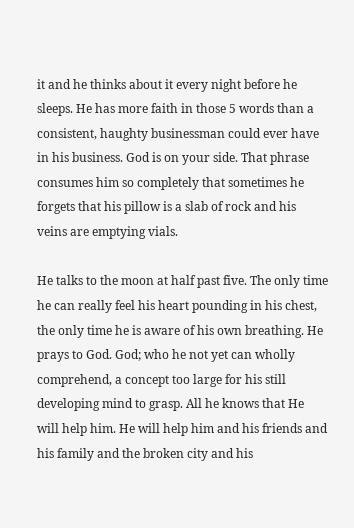it and he thinks about it every night before he sleeps. He has more faith in those 5 words than a consistent, haughty businessman could ever have in his business. God is on your side. That phrase consumes him so completely that sometimes he forgets that his pillow is a slab of rock and his veins are emptying vials.

He talks to the moon at half past five. The only time he can really feel his heart pounding in his chest, the only time he is aware of his own breathing. He prays to God. God; who he not yet can wholly comprehend, a concept too large for his still developing mind to grasp. All he knows that He will help him. He will help him and his friends and his family and the broken city and his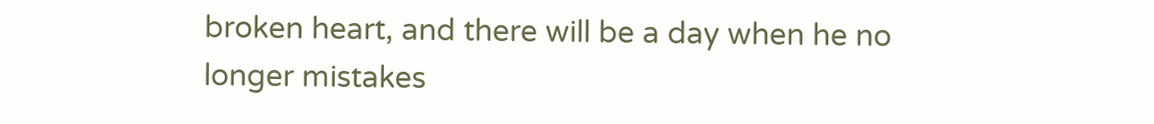broken heart, and there will be a day when he no longer mistakes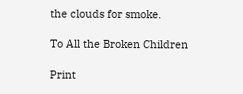the clouds for smoke.

To All the Broken Children

Print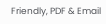Friendly, PDF & Email